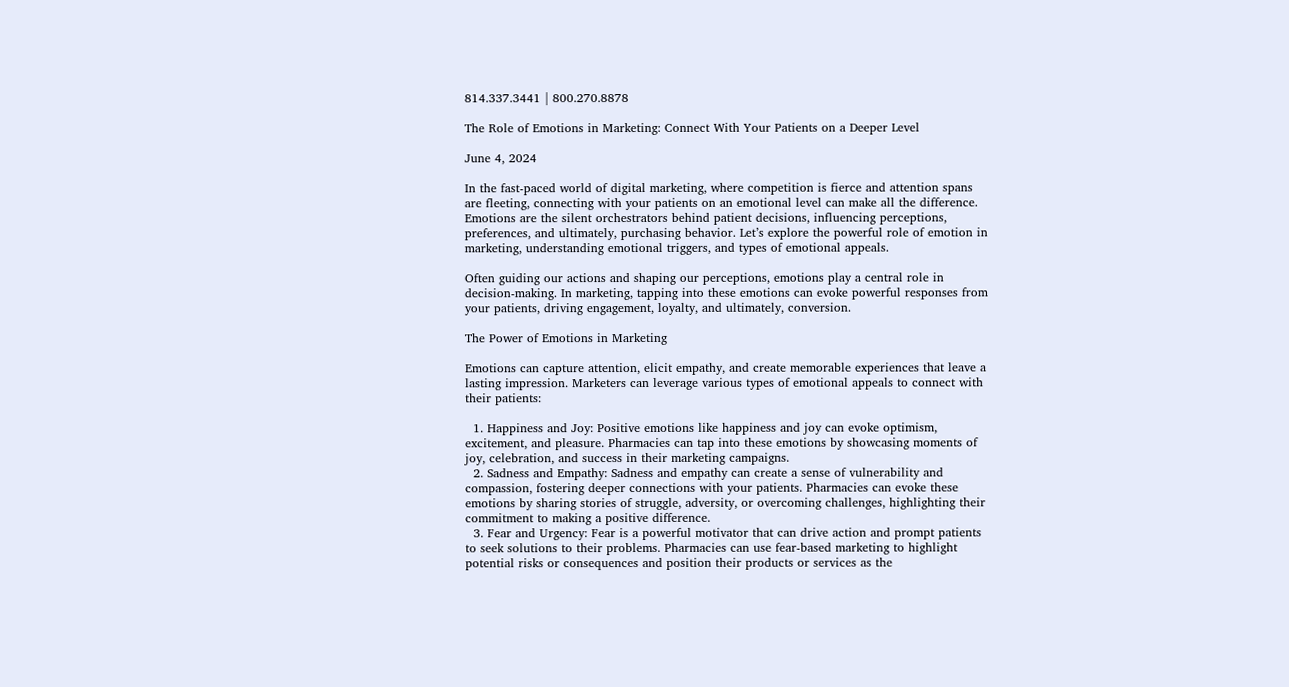814.337.3441 | 800.270.8878

The Role of Emotions in Marketing: Connect With Your Patients on a Deeper Level

June 4, 2024

In the fast-paced world of digital marketing, where competition is fierce and attention spans are fleeting, connecting with your patients on an emotional level can make all the difference. Emotions are the silent orchestrators behind patient decisions, influencing perceptions, preferences, and ultimately, purchasing behavior. Let’s explore the powerful role of emotion in marketing, understanding emotional triggers, and types of emotional appeals.

Often guiding our actions and shaping our perceptions, emotions play a central role in decision-making. In marketing, tapping into these emotions can evoke powerful responses from your patients, driving engagement, loyalty, and ultimately, conversion.

The Power of Emotions in Marketing

Emotions can capture attention, elicit empathy, and create memorable experiences that leave a lasting impression. Marketers can leverage various types of emotional appeals to connect with their patients:

  1. Happiness and Joy: Positive emotions like happiness and joy can evoke optimism, excitement, and pleasure. Pharmacies can tap into these emotions by showcasing moments of joy, celebration, and success in their marketing campaigns.
  2. Sadness and Empathy: Sadness and empathy can create a sense of vulnerability and compassion, fostering deeper connections with your patients. Pharmacies can evoke these emotions by sharing stories of struggle, adversity, or overcoming challenges, highlighting their commitment to making a positive difference.
  3. Fear and Urgency: Fear is a powerful motivator that can drive action and prompt patients to seek solutions to their problems. Pharmacies can use fear-based marketing to highlight potential risks or consequences and position their products or services as the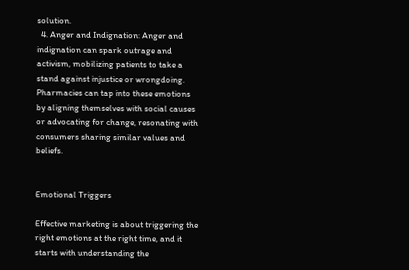solution.
  4. Anger and Indignation: Anger and indignation can spark outrage and activism, mobilizing patients to take a stand against injustice or wrongdoing. Pharmacies can tap into these emotions by aligning themselves with social causes or advocating for change, resonating with consumers sharing similar values and beliefs.


Emotional Triggers

Effective marketing is about triggering the right emotions at the right time, and it starts with understanding the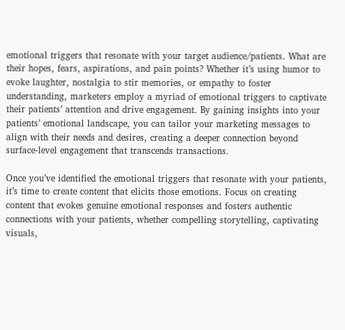emotional triggers that resonate with your target audience/patients. What are their hopes, fears, aspirations, and pain points? Whether it’s using humor to evoke laughter, nostalgia to stir memories, or empathy to foster understanding, marketers employ a myriad of emotional triggers to captivate their patients’ attention and drive engagement. By gaining insights into your patients’ emotional landscape, you can tailor your marketing messages to align with their needs and desires, creating a deeper connection beyond surface-level engagement that transcends transactions.

Once you’ve identified the emotional triggers that resonate with your patients, it’s time to create content that elicits those emotions. Focus on creating content that evokes genuine emotional responses and fosters authentic connections with your patients, whether compelling storytelling, captivating visuals,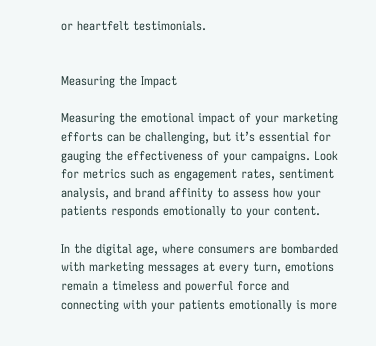or heartfelt testimonials.


Measuring the Impact

Measuring the emotional impact of your marketing efforts can be challenging, but it’s essential for gauging the effectiveness of your campaigns. Look for metrics such as engagement rates, sentiment analysis, and brand affinity to assess how your patients responds emotionally to your content.

In the digital age, where consumers are bombarded with marketing messages at every turn, emotions remain a timeless and powerful force and connecting with your patients emotionally is more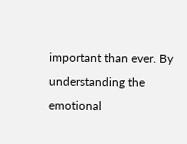important than ever. By understanding the emotional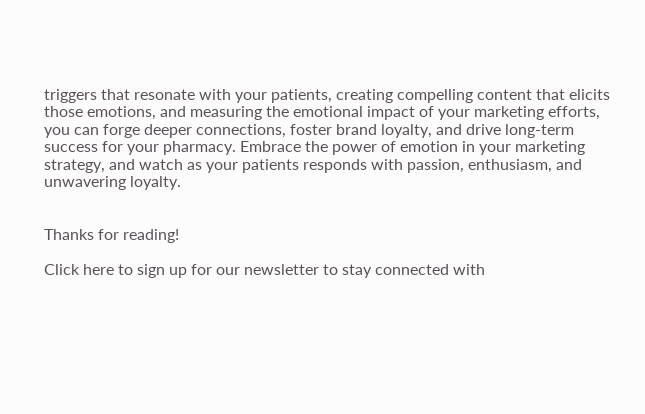triggers that resonate with your patients, creating compelling content that elicits those emotions, and measuring the emotional impact of your marketing efforts, you can forge deeper connections, foster brand loyalty, and drive long-term success for your pharmacy. Embrace the power of emotion in your marketing strategy, and watch as your patients responds with passion, enthusiasm, and unwavering loyalty.


Thanks for reading!

Click here to sign up for our newsletter to stay connected with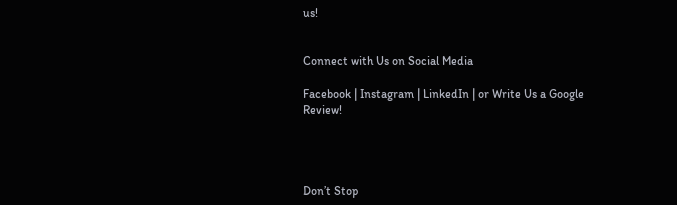us!


Connect with Us on Social Media

Facebook | Instagram | LinkedIn | or Write Us a Google Review!




Don’t Stop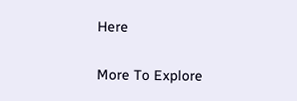Here

More To Explore